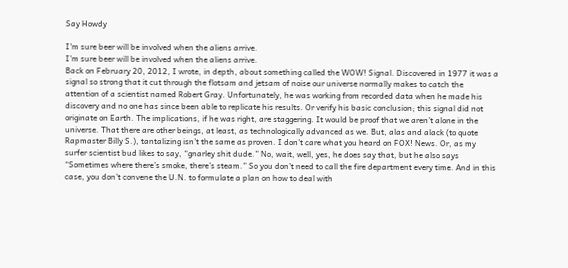Say Howdy

I'm sure beer will be involved when the aliens arrive.
I’m sure beer will be involved when the aliens arrive.
Back on February 20, 2012, I wrote, in depth, about something called the WOW! Signal. Discovered in 1977 it was a signal so strong that it cut through the flotsam and jetsam of noise our universe normally makes to catch the attention of a scientist named Robert Gray. Unfortunately, he was working from recorded data when he made his discovery and no one has since been able to replicate his results. Or verify his basic conclusion; this signal did not originate on Earth. The implications, if he was right, are staggering. It would be proof that we aren’t alone in the universe. That there are other beings, at least, as technologically advanced as we. But, alas and alack (to quote Rapmaster Billy S.), tantalizing isn’t the same as proven. I don’t care what you heard on FOX! News. Or, as my surfer scientist bud likes to say, “gnarley shit dude.” No, wait, well, yes, he does say that, but he also says “Sometimes where there’s smoke, there’s steam.” So you don’t need to call the fire department every time. And in this case, you don’t convene the U.N. to formulate a plan on how to deal with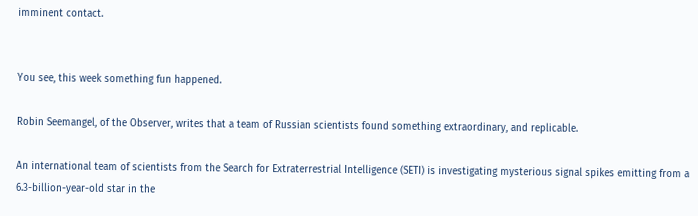imminent contact.


You see, this week something fun happened.

Robin Seemangel, of the Observer, writes that a team of Russian scientists found something extraordinary, and replicable.

An international team of scientists from the Search for Extraterrestrial Intelligence (SETI) is investigating mysterious signal spikes emitting from a 6.3-billion-year-old star in the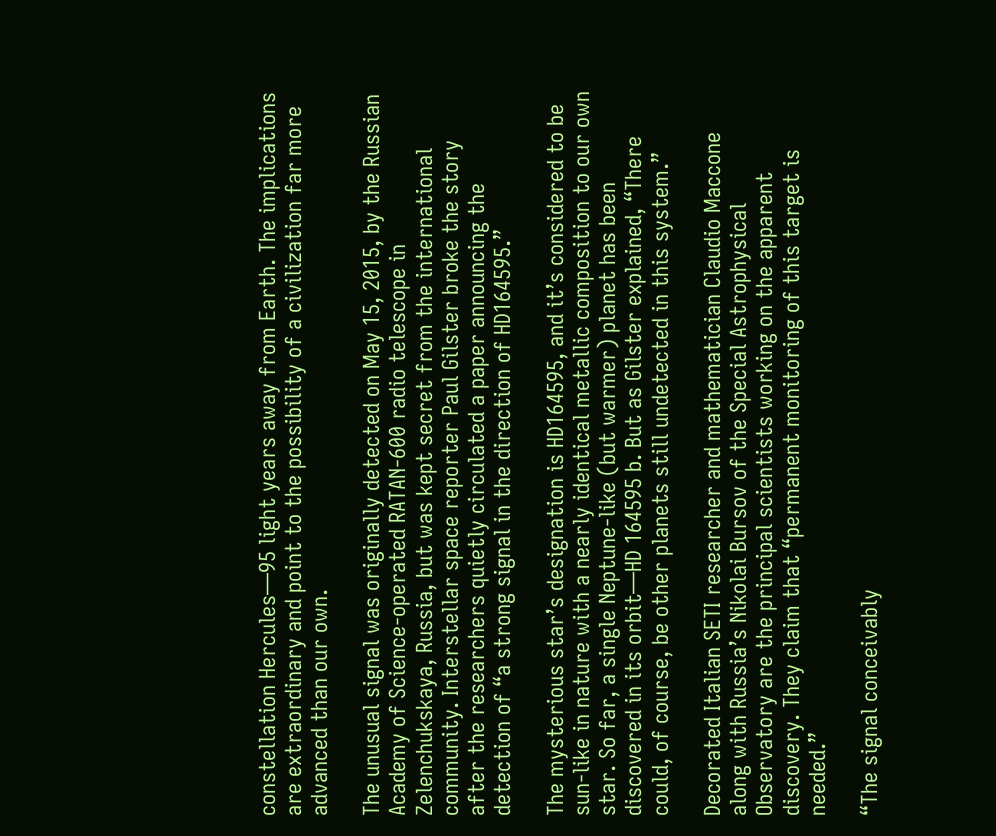constellation Hercules—95 light years away from Earth. The implications are extraordinary and point to the possibility of a civilization far more advanced than our own.

The unusual signal was originally detected on May 15, 2015, by the Russian Academy of Science-operated RATAN-600 radio telescope in Zelenchukskaya, Russia, but was kept secret from the international community. Interstellar space reporter Paul Gilster broke the story after the researchers quietly circulated a paper announcing the detection of “a strong signal in the direction of HD164595.”

The mysterious star’s designation is HD164595, and it’s considered to be sun-like in nature with a nearly identical metallic composition to our own star. So far, a single Neptune-like (but warmer) planet has been discovered in its orbit—HD 164595 b. But as Gilster explained, “There could, of course, be other planets still undetected in this system.”

Decorated Italian SETI researcher and mathematician Claudio Maccone along with Russia’s Nikolai Bursov of the Special Astrophysical Observatory are the principal scientists working on the apparent discovery. They claim that “permanent monitoring of this target is needed.”

“The signal conceivably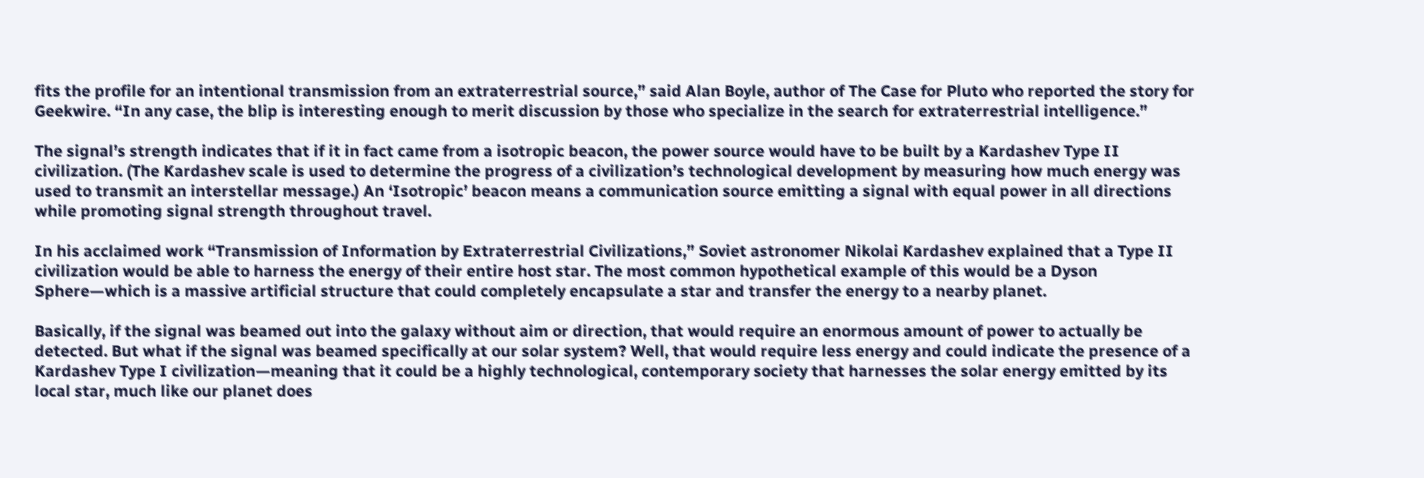fits the profile for an intentional transmission from an extraterrestrial source,” said Alan Boyle, author of The Case for Pluto who reported the story for Geekwire. “In any case, the blip is interesting enough to merit discussion by those who specialize in the search for extraterrestrial intelligence.”

The signal’s strength indicates that if it in fact came from a isotropic beacon, the power source would have to be built by a Kardashev Type II civilization. (The Kardashev scale is used to determine the progress of a civilization’s technological development by measuring how much energy was used to transmit an interstellar message.) An ‘Isotropic’ beacon means a communication source emitting a signal with equal power in all directions while promoting signal strength throughout travel.

In his acclaimed work “Transmission of Information by Extraterrestrial Civilizations,” Soviet astronomer Nikolai Kardashev explained that a Type II civilization would be able to harness the energy of their entire host star. The most common hypothetical example of this would be a Dyson Sphere—which is a massive artificial structure that could completely encapsulate a star and transfer the energy to a nearby planet.

Basically, if the signal was beamed out into the galaxy without aim or direction, that would require an enormous amount of power to actually be detected. But what if the signal was beamed specifically at our solar system? Well, that would require less energy and could indicate the presence of a Kardashev Type I civilization—meaning that it could be a highly technological, contemporary society that harnesses the solar energy emitted by its local star, much like our planet does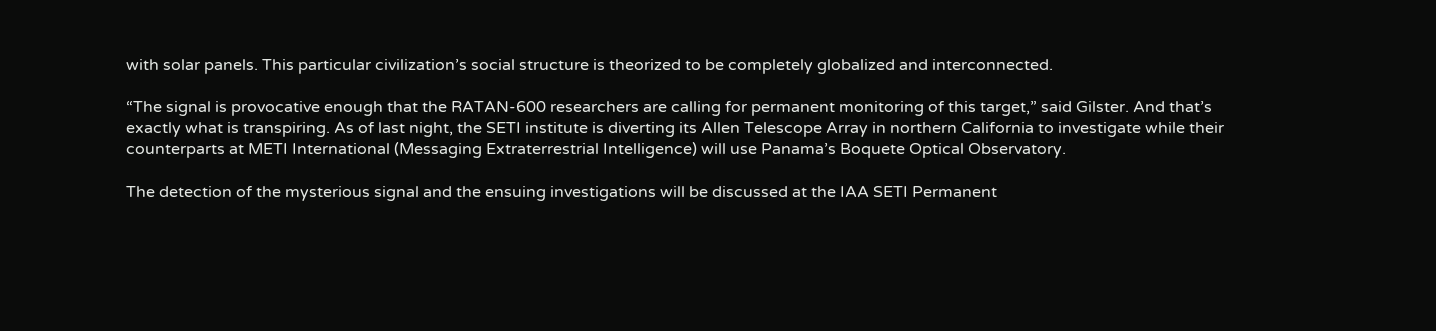with solar panels. This particular civilization’s social structure is theorized to be completely globalized and interconnected.

“The signal is provocative enough that the RATAN-600 researchers are calling for permanent monitoring of this target,” said Gilster. And that’s exactly what is transpiring. As of last night, the SETI institute is diverting its Allen Telescope Array in northern California to investigate while their counterparts at METI International (Messaging Extraterrestrial Intelligence) will use Panama’s Boquete Optical Observatory.

The detection of the mysterious signal and the ensuing investigations will be discussed at the IAA SETI Permanent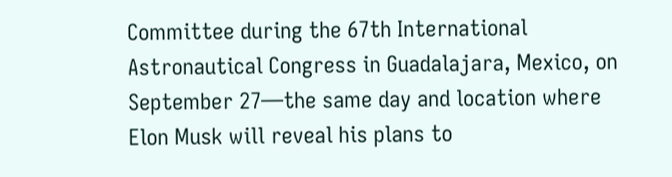Committee during the 67th International Astronautical Congress in Guadalajara, Mexico, on September 27—the same day and location where Elon Musk will reveal his plans to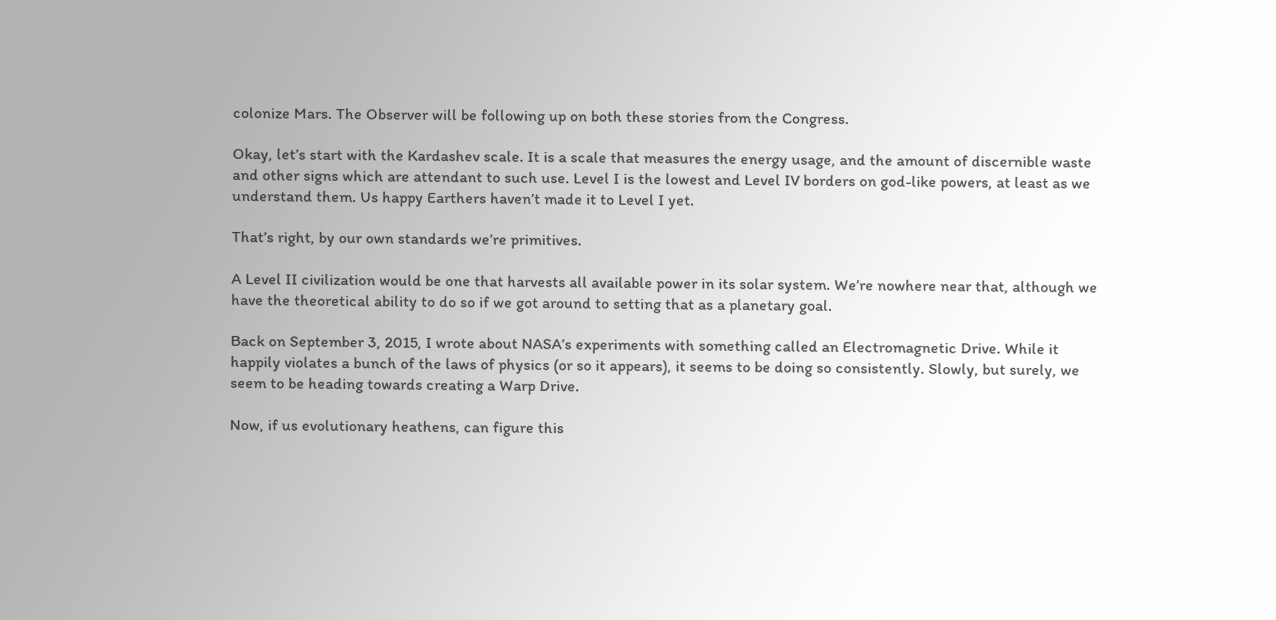colonize Mars. The Observer will be following up on both these stories from the Congress.

Okay, let’s start with the Kardashev scale. It is a scale that measures the energy usage, and the amount of discernible waste and other signs which are attendant to such use. Level I is the lowest and Level IV borders on god-like powers, at least as we understand them. Us happy Earthers haven’t made it to Level I yet.

That’s right, by our own standards we’re primitives.

A Level II civilization would be one that harvests all available power in its solar system. We’re nowhere near that, although we have the theoretical ability to do so if we got around to setting that as a planetary goal.

Back on September 3, 2015, I wrote about NASA’s experiments with something called an Electromagnetic Drive. While it happily violates a bunch of the laws of physics (or so it appears), it seems to be doing so consistently. Slowly, but surely, we seem to be heading towards creating a Warp Drive.

Now, if us evolutionary heathens, can figure this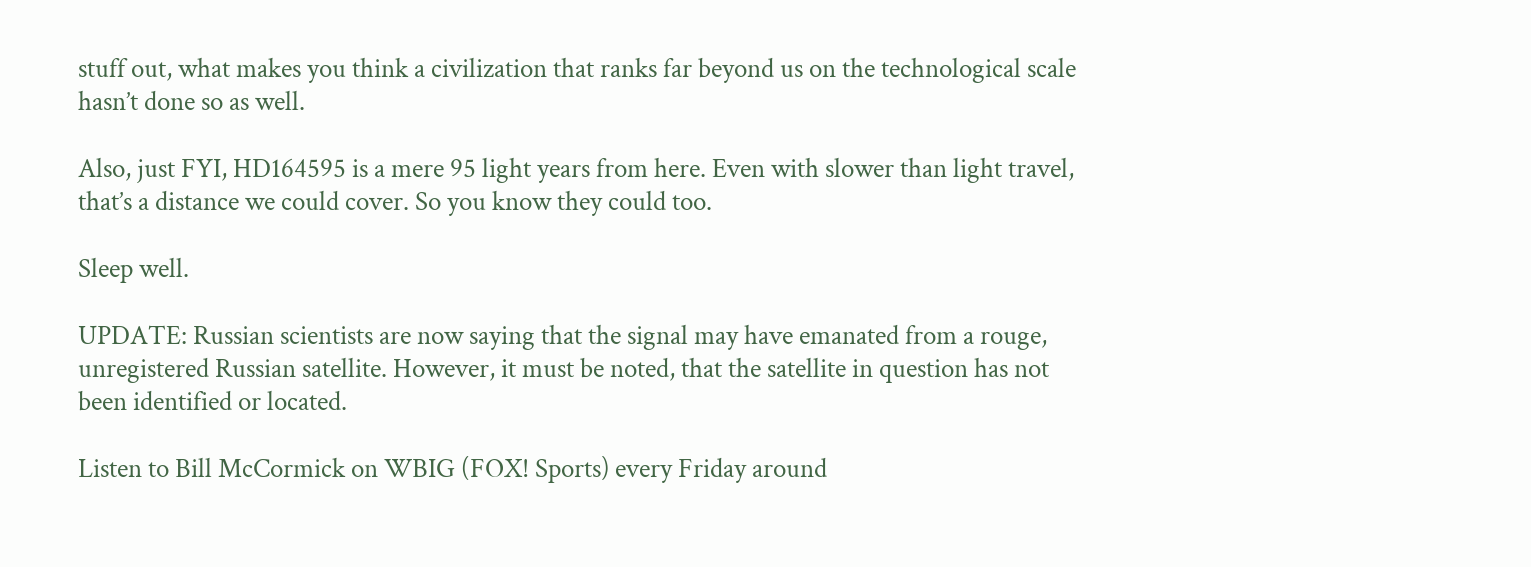stuff out, what makes you think a civilization that ranks far beyond us on the technological scale hasn’t done so as well.

Also, just FYI, HD164595 is a mere 95 light years from here. Even with slower than light travel, that’s a distance we could cover. So you know they could too.

Sleep well.

UPDATE: Russian scientists are now saying that the signal may have emanated from a rouge, unregistered Russian satellite. However, it must be noted, that the satellite in question has not been identified or located.

Listen to Bill McCormick on WBIG (FOX! Sports) every Friday around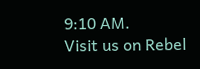9:10 AM.
Visit us on Rebel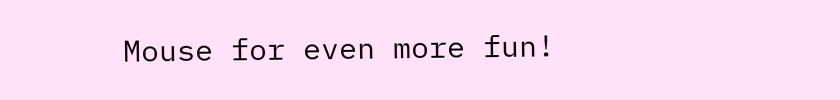Mouse for even more fun!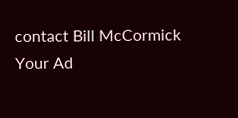contact Bill McCormick
Your Ad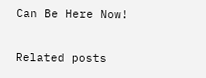Can Be Here Now!

Related posts